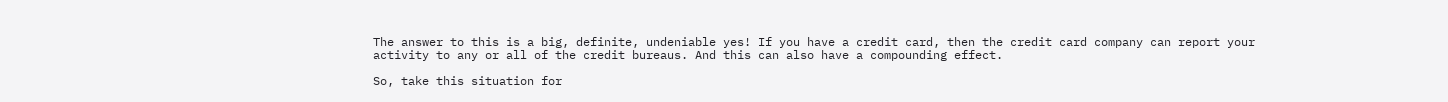The answer to this is a big, definite, undeniable yes! If you have a credit card, then the credit card company can report your activity to any or all of the credit bureaus. And this can also have a compounding effect.

So, take this situation for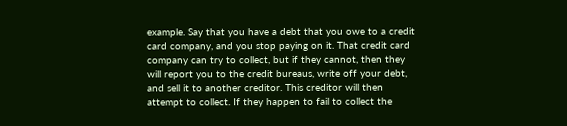example. Say that you have a debt that you owe to a credit card company, and you stop paying on it. That credit card company can try to collect, but if they cannot, then they will report you to the credit bureaus, write off your debt, and sell it to another creditor. This creditor will then attempt to collect. If they happen to fail to collect the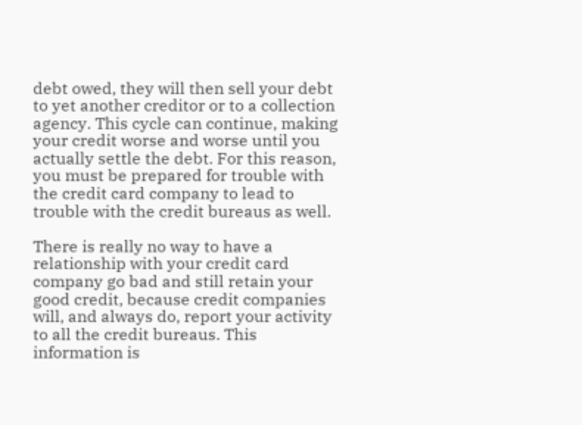debt owed, they will then sell your debt to yet another creditor or to a collection agency. This cycle can continue, making your credit worse and worse until you actually settle the debt. For this reason, you must be prepared for trouble with the credit card company to lead to trouble with the credit bureaus as well.

There is really no way to have a relationship with your credit card company go bad and still retain your good credit, because credit companies will, and always do, report your activity to all the credit bureaus. This information is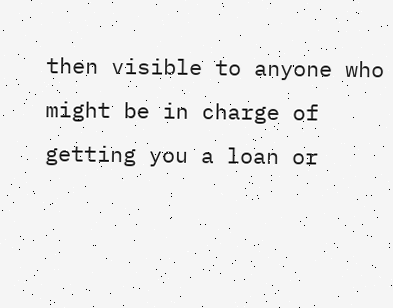then visible to anyone who might be in charge of getting you a loan or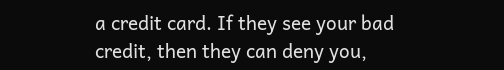a credit card. If they see your bad credit, then they can deny you,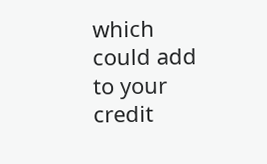which could add to your credit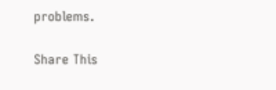problems.

Share This